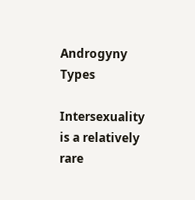Androgyny Types

Intersexuality is a relatively rare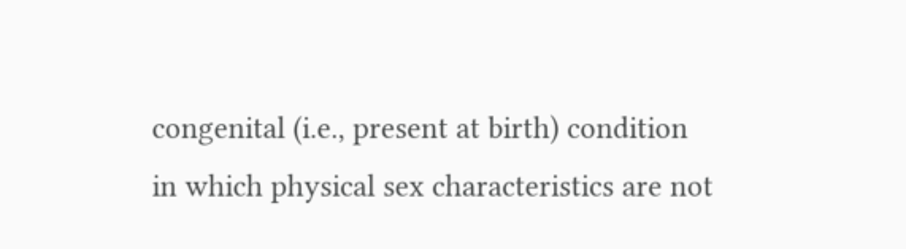congenital (i.e., present at birth) condition in which physical sex characteristics are not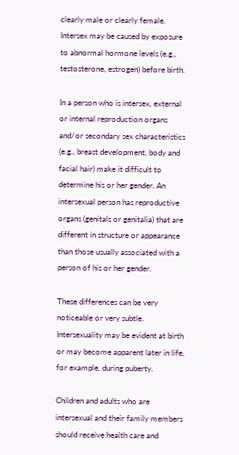clearly male or clearly female. Intersex may be caused by exposure to abnormal hormone levels (e.g., testosterone, estrogen) before birth.

In a person who is intersex, external or internal reproduction organs and/or secondary sex characteristics (e.g., breast development, body and facial hair) make it difficult to determine his or her gender. An intersexual person has reproductive organs (genitals or genitalia) that are different in structure or appearance than those usually associated with a person of his or her gender.

These differences can be very noticeable or very subtle. Intersexuality may be evident at birth or may become apparent later in life, for example, during puberty.

Children and adults who are intersexual and their family members should receive health care and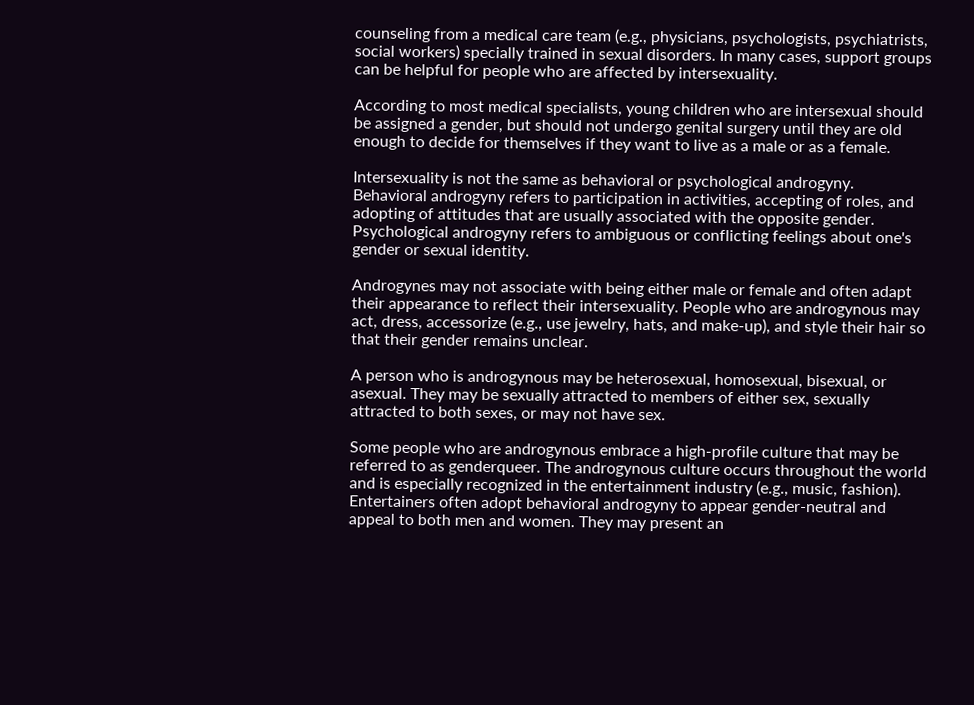counseling from a medical care team (e.g., physicians, psychologists, psychiatrists, social workers) specially trained in sexual disorders. In many cases, support groups can be helpful for people who are affected by intersexuality.

According to most medical specialists, young children who are intersexual should be assigned a gender, but should not undergo genital surgery until they are old enough to decide for themselves if they want to live as a male or as a female.

Intersexuality is not the same as behavioral or psychological androgyny. Behavioral androgyny refers to participation in activities, accepting of roles, and adopting of attitudes that are usually associated with the opposite gender. Psychological androgyny refers to ambiguous or conflicting feelings about one's gender or sexual identity.

Androgynes may not associate with being either male or female and often adapt their appearance to reflect their intersexuality. People who are androgynous may act, dress, accessorize (e.g., use jewelry, hats, and make-up), and style their hair so that their gender remains unclear.

A person who is androgynous may be heterosexual, homosexual, bisexual, or asexual. They may be sexually attracted to members of either sex, sexually attracted to both sexes, or may not have sex.

Some people who are androgynous embrace a high-profile culture that may be referred to as genderqueer. The androgynous culture occurs throughout the world and is especially recognized in the entertainment industry (e.g., music, fashion). Entertainers often adopt behavioral androgyny to appear gender-neutral and appeal to both men and women. They may present an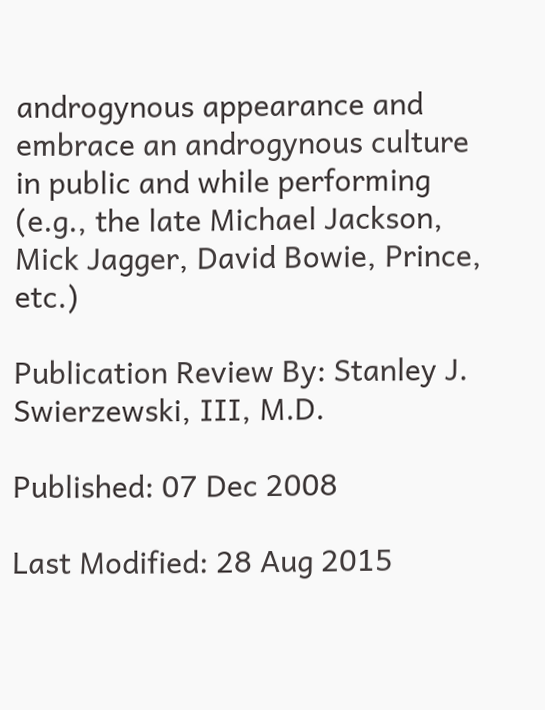androgynous appearance and embrace an androgynous culture in public and while performing (e.g., the late Michael Jackson, Mick Jagger, David Bowie, Prince, etc.)

Publication Review By: Stanley J. Swierzewski, III, M.D.

Published: 07 Dec 2008

Last Modified: 28 Aug 2015